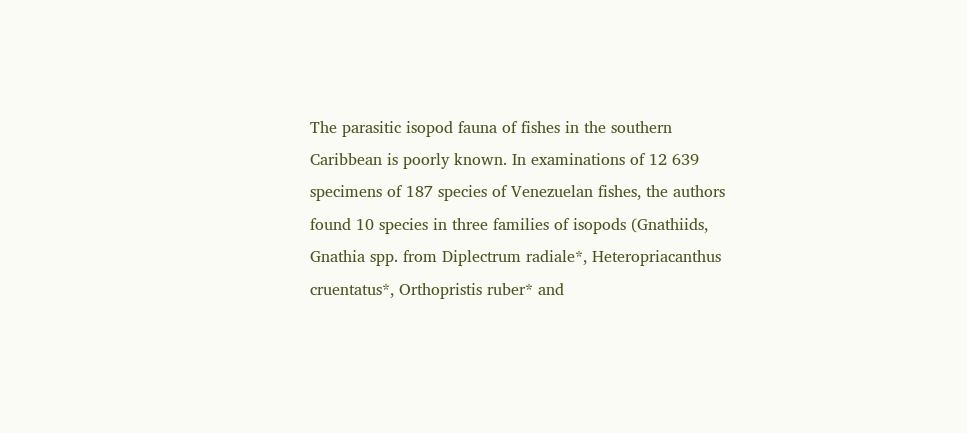The parasitic isopod fauna of fishes in the southern Caribbean is poorly known. In examinations of 12 639 specimens of 187 species of Venezuelan fishes, the authors found 10 species in three families of isopods (Gnathiids, Gnathia spp. from Diplectrum radiale*, Heteropriacanthus cruentatus*, Orthopristis ruber* and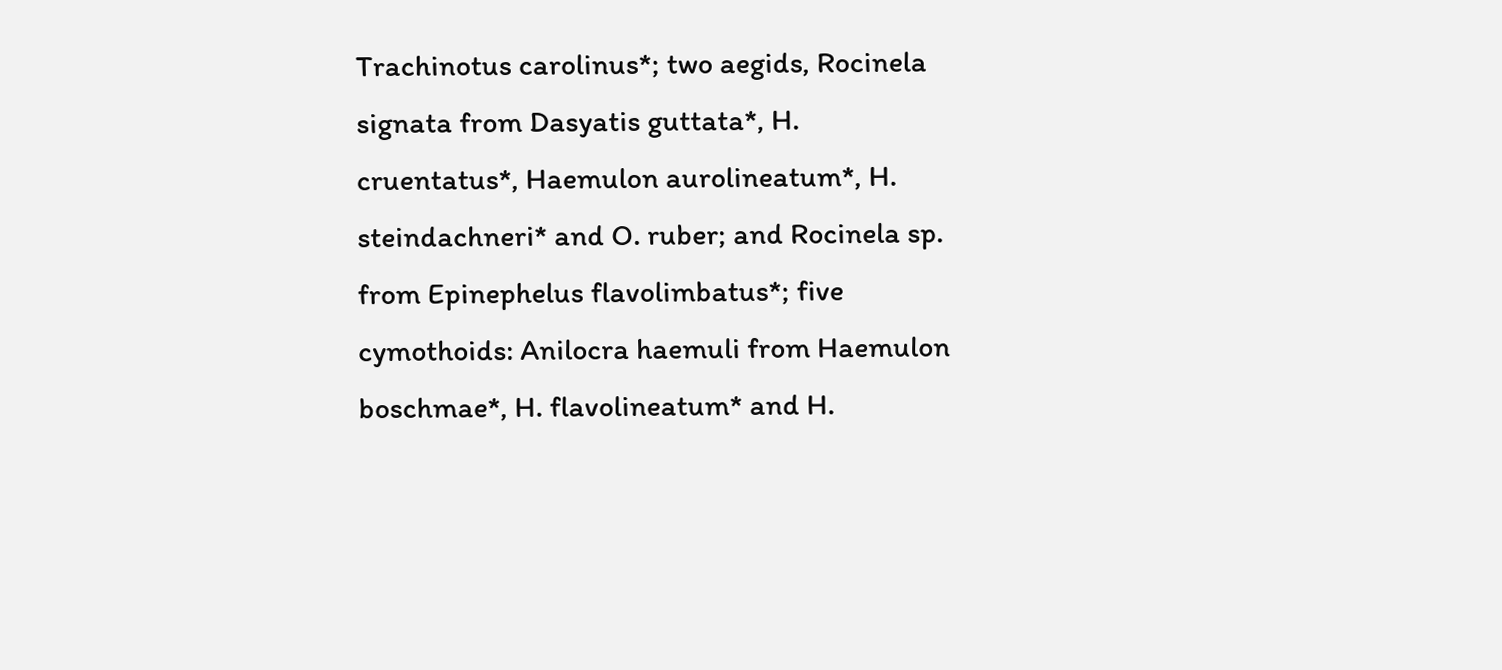Trachinotus carolinus*; two aegids, Rocinela signata from Dasyatis guttata*, H. cruentatus*, Haemulon aurolineatum*, H. steindachneri* and O. ruber; and Rocinela sp. from Epinephelus flavolimbatus*; five cymothoids: Anilocra haemuli from Haemulon boschmae*, H. flavolineatum* and H.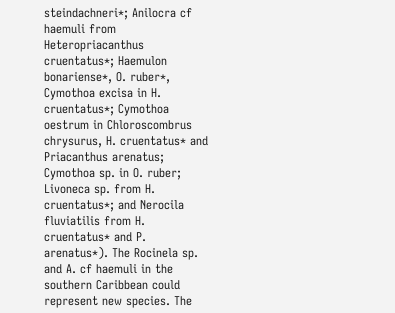steindachneri*; Anilocra cf haemuli from Heteropriacanthus cruentatus*; Haemulon bonariense*, O. ruber*, Cymothoa excisa in H. cruentatus*; Cymothoa oestrum in Chloroscombrus chrysurus, H. cruentatus* and Priacanthus arenatus; Cymothoa sp. in O. ruber; Livoneca sp. from H. cruentatus*; and Nerocila fluviatilis from H. cruentatus* and P. arenatus*). The Rocinela sp. and A. cf haemuli in the southern Caribbean could represent new species. The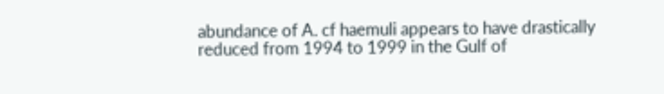abundance of A. cf haemuli appears to have drastically reduced from 1994 to 1999 in the Gulf of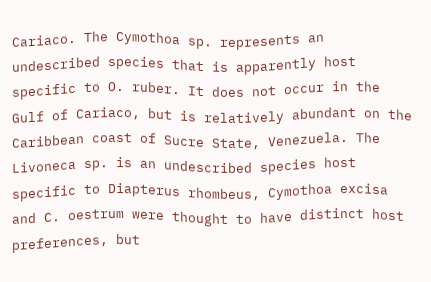Cariaco. The Cymothoa sp. represents an undescribed species that is apparently host specific to O. ruber. It does not occur in the Gulf of Cariaco, but is relatively abundant on the Caribbean coast of Sucre State, Venezuela. The Livoneca sp. is an undescribed species host specific to Diapterus rhombeus, Cymothoa excisa and C. oestrum were thought to have distinct host preferences, but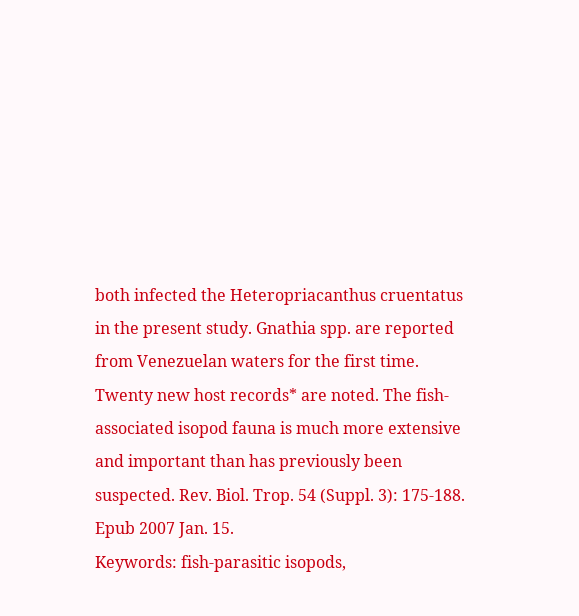both infected the Heteropriacanthus cruentatus in the present study. Gnathia spp. are reported from Venezuelan waters for the first time. Twenty new host records* are noted. The fish-associated isopod fauna is much more extensive and important than has previously been suspected. Rev. Biol. Trop. 54 (Suppl. 3): 175-188. Epub 2007 Jan. 15.
Keywords: fish-parasitic isopods,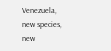Venezuela, new species, new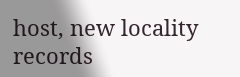host, new locality records